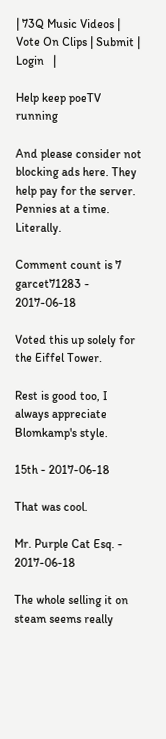| 73Q Music Videos | Vote On Clips | Submit | Login   |

Help keep poeTV running

And please consider not blocking ads here. They help pay for the server. Pennies at a time. Literally.

Comment count is 7
garcet71283 - 2017-06-18

Voted this up solely for the Eiffel Tower.

Rest is good too, I always appreciate Blomkamp's style.

15th - 2017-06-18

That was cool.

Mr. Purple Cat Esq. - 2017-06-18

The whole selling it on steam seems really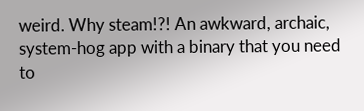weird. Why steam!?! An awkward, archaic, system-hog app with a binary that you need to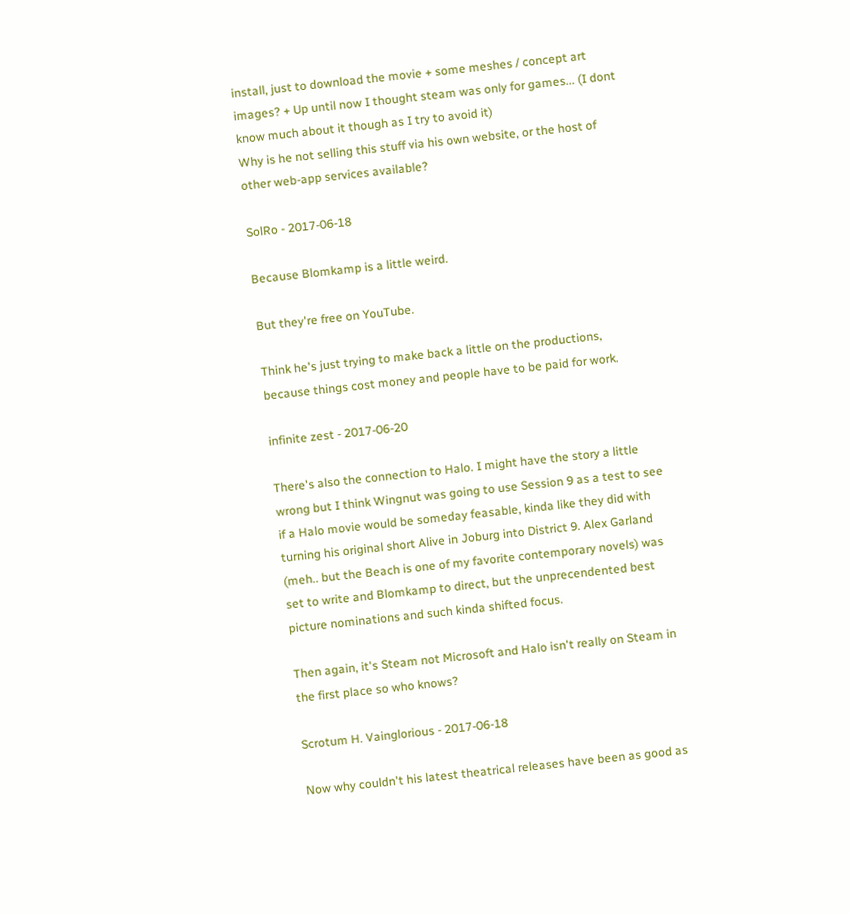install, just to download the movie + some meshes / concept art images? + Up until now I thought steam was only for games... (I dont know much about it though as I try to avoid it)
Why is he not selling this stuff via his own website, or the host of other web-app services available?

SolRo - 2017-06-18

Because Blomkamp is a little weird.

But they're free on YouTube.

Think he's just trying to make back a little on the productions, because things cost money and people have to be paid for work.

infinite zest - 2017-06-20

There's also the connection to Halo. I might have the story a little wrong but I think Wingnut was going to use Session 9 as a test to see if a Halo movie would be someday feasable, kinda like they did with turning his original short Alive in Joburg into District 9. Alex Garland (meh.. but the Beach is one of my favorite contemporary novels) was set to write and Blomkamp to direct, but the unprecendented best picture nominations and such kinda shifted focus.

Then again, it's Steam not Microsoft and Halo isn't really on Steam in the first place so who knows?

Scrotum H. Vainglorious - 2017-06-18

Now why couldn't his latest theatrical releases have been as good as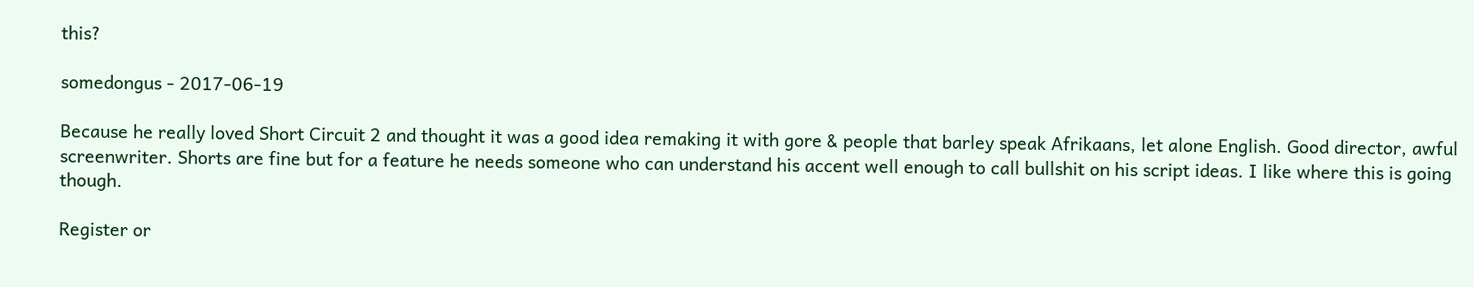this?

somedongus - 2017-06-19

Because he really loved Short Circuit 2 and thought it was a good idea remaking it with gore & people that barley speak Afrikaans, let alone English. Good director, awful screenwriter. Shorts are fine but for a feature he needs someone who can understand his accent well enough to call bullshit on his script ideas. I like where this is going though.

Register or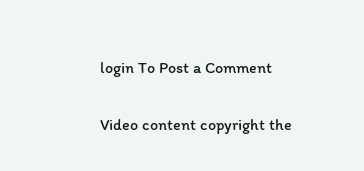login To Post a Comment

Video content copyright the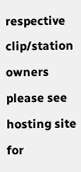respective clip/station owners please see hosting site for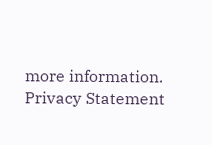more information.
Privacy Statement